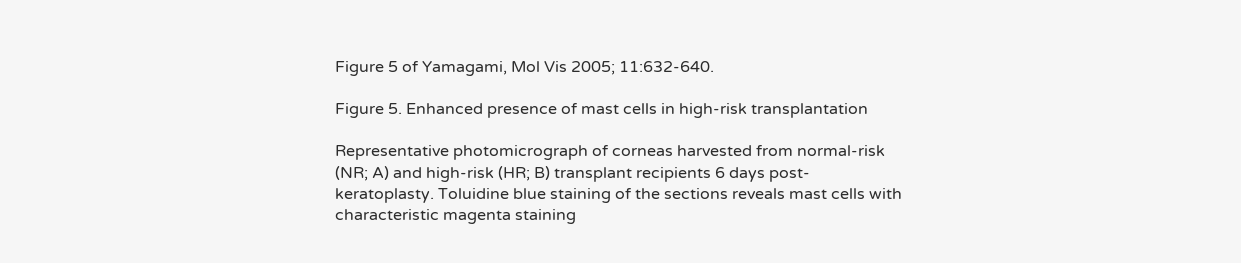Figure 5 of Yamagami, Mol Vis 2005; 11:632-640.

Figure 5. Enhanced presence of mast cells in high-risk transplantation

Representative photomicrograph of corneas harvested from normal-risk (NR; A) and high-risk (HR; B) transplant recipients 6 days post-keratoplasty. Toluidine blue staining of the sections reveals mast cells with characteristic magenta staining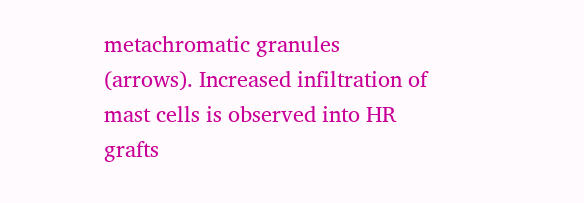metachromatic granules (arrows). Increased infiltration of mast cells is observed into HR grafts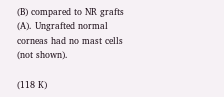(B) compared to NR grafts (A). Ungrafted normal corneas had no mast cells (not shown).

(118 K)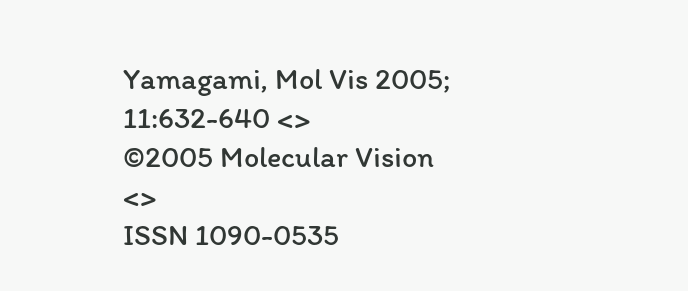Yamagami, Mol Vis 2005; 11:632-640 <>
©2005 Molecular Vision <>
ISSN 1090-0535